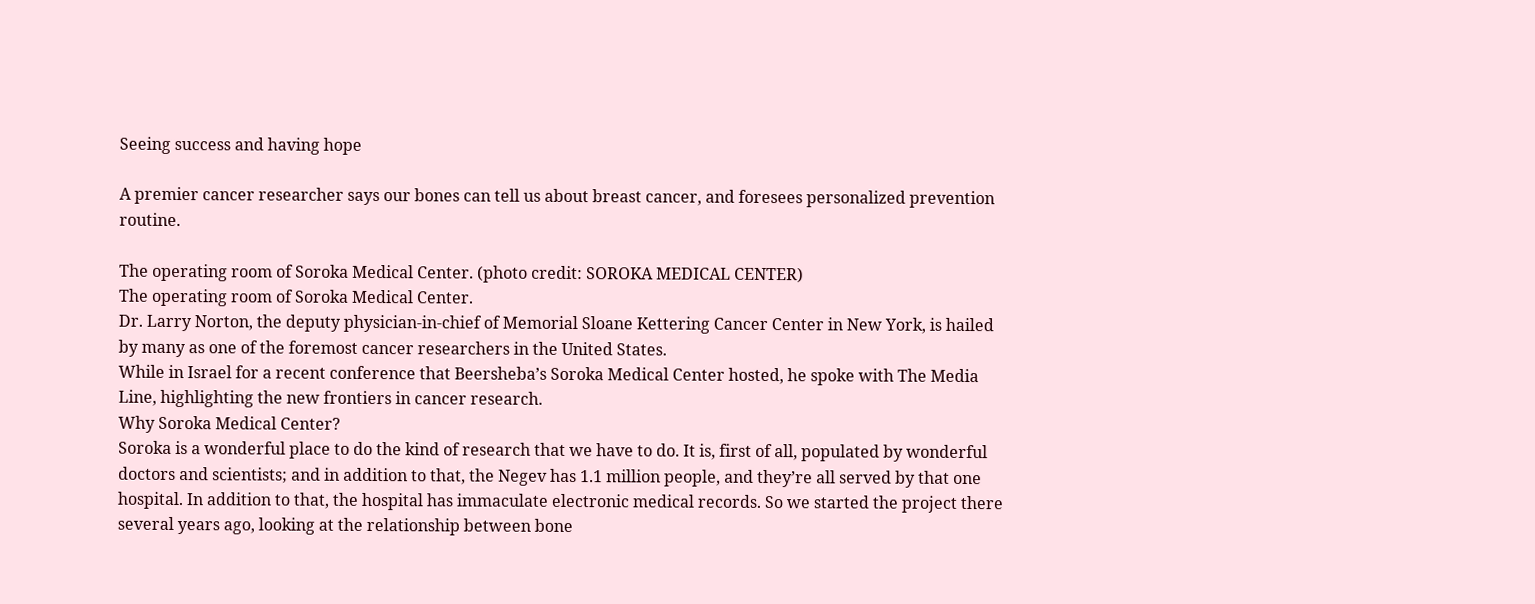Seeing success and having hope

A premier cancer researcher says our bones can tell us about breast cancer, and foresees personalized prevention routine.

The operating room of Soroka Medical Center. (photo credit: SOROKA MEDICAL CENTER)
The operating room of Soroka Medical Center.
Dr. Larry Norton, the deputy physician-in-chief of Memorial Sloane Kettering Cancer Center in New York, is hailed by many as one of the foremost cancer researchers in the United States.
While in Israel for a recent conference that Beersheba’s Soroka Medical Center hosted, he spoke with The Media Line, highlighting the new frontiers in cancer research.
Why Soroka Medical Center?
Soroka is a wonderful place to do the kind of research that we have to do. It is, first of all, populated by wonderful doctors and scientists; and in addition to that, the Negev has 1.1 million people, and they’re all served by that one hospital. In addition to that, the hospital has immaculate electronic medical records. So we started the project there several years ago, looking at the relationship between bone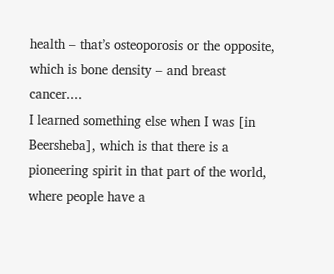health – that’s osteoporosis or the opposite, which is bone density – and breast cancer....
I learned something else when I was [in Beersheba], which is that there is a pioneering spirit in that part of the world, where people have a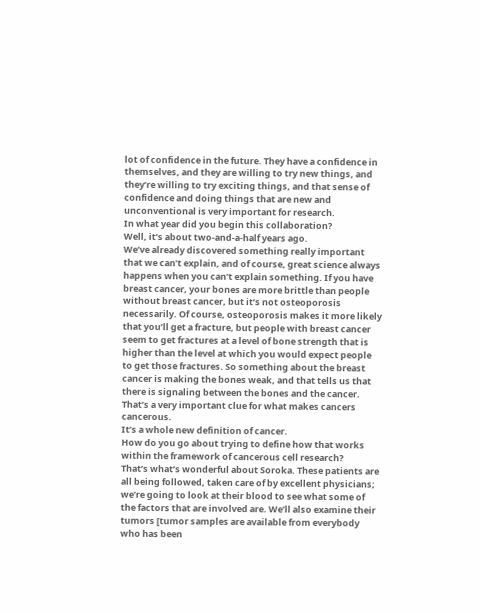lot of confidence in the future. They have a confidence in themselves, and they are willing to try new things, and they’re willing to try exciting things, and that sense of confidence and doing things that are new and unconventional is very important for research.
In what year did you begin this collaboration?
Well, it’s about two-and-a-half years ago.
We’ve already discovered something really important that we can’t explain, and of course, great science always happens when you can’t explain something. If you have breast cancer, your bones are more brittle than people without breast cancer, but it’s not osteoporosis necessarily. Of course, osteoporosis makes it more likely that you’ll get a fracture, but people with breast cancer seem to get fractures at a level of bone strength that is higher than the level at which you would expect people to get those fractures. So something about the breast cancer is making the bones weak, and that tells us that there is signaling between the bones and the cancer. That’s a very important clue for what makes cancers cancerous.
It’s a whole new definition of cancer.
How do you go about trying to define how that works within the framework of cancerous cell research?
That’s what’s wonderful about Soroka. These patients are all being followed, taken care of by excellent physicians; we’re going to look at their blood to see what some of the factors that are involved are. We’ll also examine their tumors [tumor samples are available from everybody who has been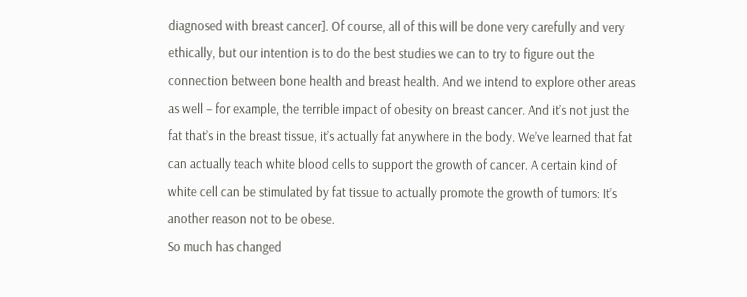diagnosed with breast cancer]. Of course, all of this will be done very carefully and very ethically, but our intention is to do the best studies we can to try to figure out the connection between bone health and breast health. And we intend to explore other areas as well – for example, the terrible impact of obesity on breast cancer. And it’s not just the fat that’s in the breast tissue, it’s actually fat anywhere in the body. We’ve learned that fat can actually teach white blood cells to support the growth of cancer. A certain kind of white cell can be stimulated by fat tissue to actually promote the growth of tumors: It’s another reason not to be obese.
So much has changed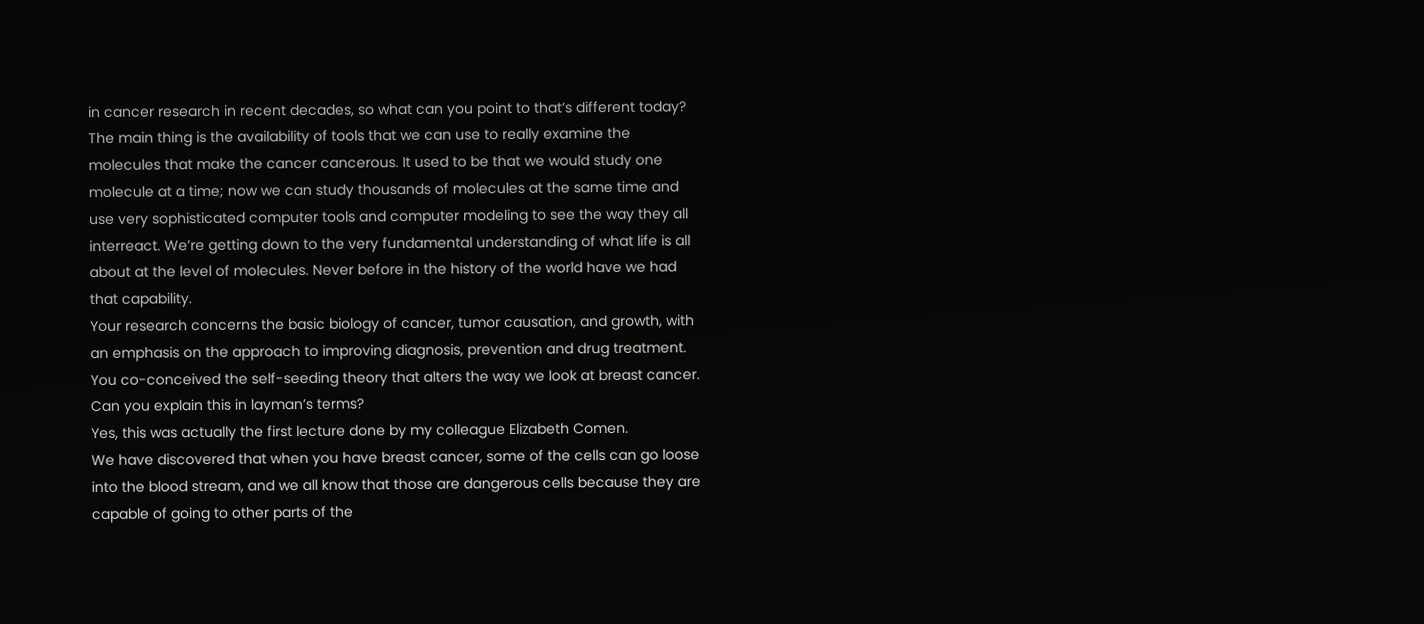in cancer research in recent decades, so what can you point to that’s different today?
The main thing is the availability of tools that we can use to really examine the molecules that make the cancer cancerous. It used to be that we would study one molecule at a time; now we can study thousands of molecules at the same time and use very sophisticated computer tools and computer modeling to see the way they all interreact. We’re getting down to the very fundamental understanding of what life is all about at the level of molecules. Never before in the history of the world have we had that capability.
Your research concerns the basic biology of cancer, tumor causation, and growth, with an emphasis on the approach to improving diagnosis, prevention and drug treatment. You co-conceived the self-seeding theory that alters the way we look at breast cancer. Can you explain this in layman’s terms?
Yes, this was actually the first lecture done by my colleague Elizabeth Comen.
We have discovered that when you have breast cancer, some of the cells can go loose into the blood stream, and we all know that those are dangerous cells because they are capable of going to other parts of the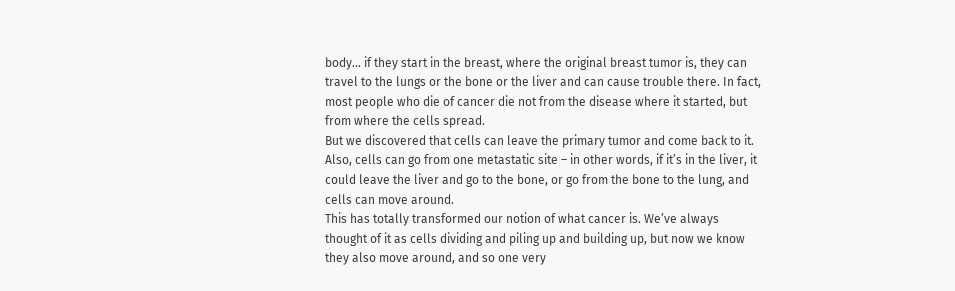body... if they start in the breast, where the original breast tumor is, they can travel to the lungs or the bone or the liver and can cause trouble there. In fact, most people who die of cancer die not from the disease where it started, but from where the cells spread.
But we discovered that cells can leave the primary tumor and come back to it.
Also, cells can go from one metastatic site – in other words, if it’s in the liver, it could leave the liver and go to the bone, or go from the bone to the lung, and cells can move around.
This has totally transformed our notion of what cancer is. We’ve always thought of it as cells dividing and piling up and building up, but now we know they also move around, and so one very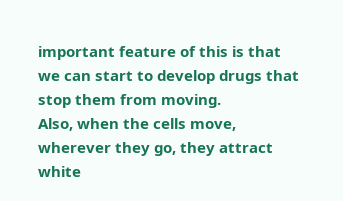important feature of this is that we can start to develop drugs that stop them from moving.
Also, when the cells move, wherever they go, they attract white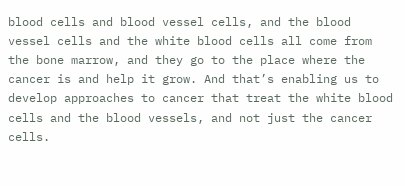blood cells and blood vessel cells, and the blood vessel cells and the white blood cells all come from the bone marrow, and they go to the place where the cancer is and help it grow. And that’s enabling us to develop approaches to cancer that treat the white blood cells and the blood vessels, and not just the cancer cells.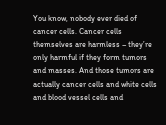You know, nobody ever died of cancer cells. Cancer cells themselves are harmless – they’re only harmful if they form tumors and masses. And those tumors are actually cancer cells and white cells and blood vessel cells and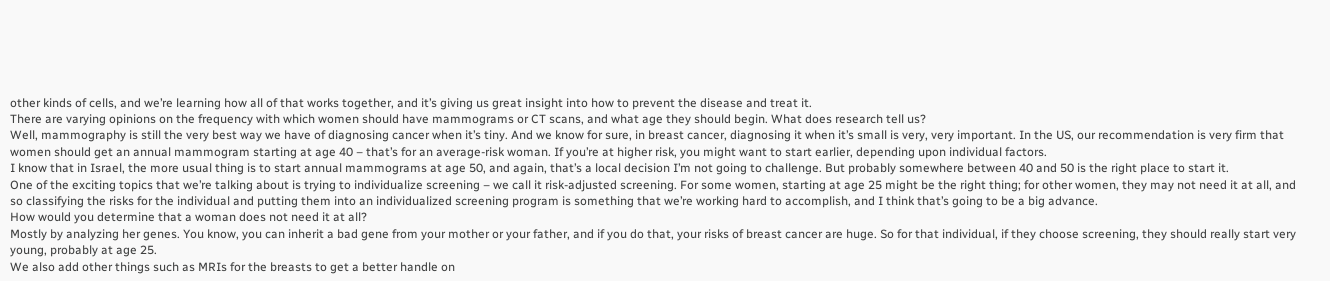other kinds of cells, and we’re learning how all of that works together, and it’s giving us great insight into how to prevent the disease and treat it.
There are varying opinions on the frequency with which women should have mammograms or CT scans, and what age they should begin. What does research tell us?
Well, mammography is still the very best way we have of diagnosing cancer when it’s tiny. And we know for sure, in breast cancer, diagnosing it when it’s small is very, very important. In the US, our recommendation is very firm that women should get an annual mammogram starting at age 40 – that’s for an average-risk woman. If you’re at higher risk, you might want to start earlier, depending upon individual factors.
I know that in Israel, the more usual thing is to start annual mammograms at age 50, and again, that’s a local decision I’m not going to challenge. But probably somewhere between 40 and 50 is the right place to start it.
One of the exciting topics that we’re talking about is trying to individualize screening – we call it risk-adjusted screening. For some women, starting at age 25 might be the right thing; for other women, they may not need it at all, and so classifying the risks for the individual and putting them into an individualized screening program is something that we’re working hard to accomplish, and I think that’s going to be a big advance.
How would you determine that a woman does not need it at all?
Mostly by analyzing her genes. You know, you can inherit a bad gene from your mother or your father, and if you do that, your risks of breast cancer are huge. So for that individual, if they choose screening, they should really start very young, probably at age 25.
We also add other things such as MRIs for the breasts to get a better handle on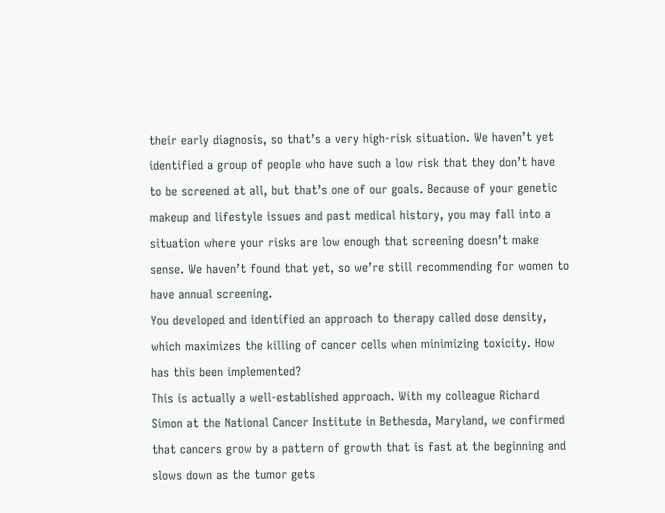their early diagnosis, so that’s a very high-risk situation. We haven’t yet identified a group of people who have such a low risk that they don’t have to be screened at all, but that’s one of our goals. Because of your genetic makeup and lifestyle issues and past medical history, you may fall into a situation where your risks are low enough that screening doesn’t make sense. We haven’t found that yet, so we’re still recommending for women to have annual screening.
You developed and identified an approach to therapy called dose density, which maximizes the killing of cancer cells when minimizing toxicity. How has this been implemented?
This is actually a well-established approach. With my colleague Richard Simon at the National Cancer Institute in Bethesda, Maryland, we confirmed that cancers grow by a pattern of growth that is fast at the beginning and slows down as the tumor gets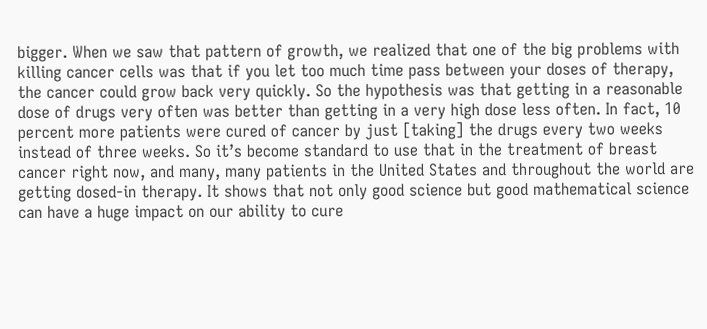bigger. When we saw that pattern of growth, we realized that one of the big problems with killing cancer cells was that if you let too much time pass between your doses of therapy, the cancer could grow back very quickly. So the hypothesis was that getting in a reasonable dose of drugs very often was better than getting in a very high dose less often. In fact, 10 percent more patients were cured of cancer by just [taking] the drugs every two weeks instead of three weeks. So it’s become standard to use that in the treatment of breast cancer right now, and many, many patients in the United States and throughout the world are getting dosed-in therapy. It shows that not only good science but good mathematical science can have a huge impact on our ability to cure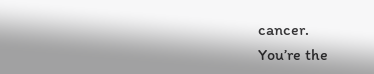cancer.
You’re the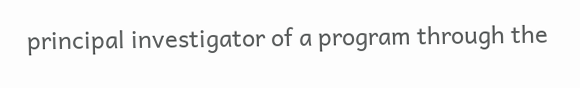principal investigator of a program through the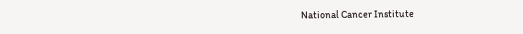National Cancer Institute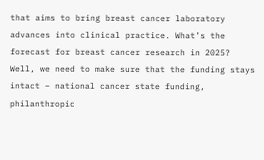that aims to bring breast cancer laboratory advances into clinical practice. What’s the forecast for breast cancer research in 2025?
Well, we need to make sure that the funding stays intact – national cancer state funding, philanthropic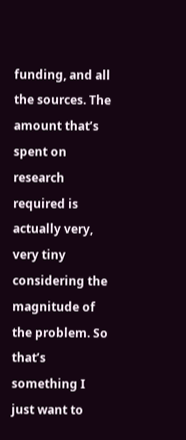funding, and all the sources. The amount that’s spent on research required is actually very, very tiny considering the magnitude of the problem. So that’s something I just want to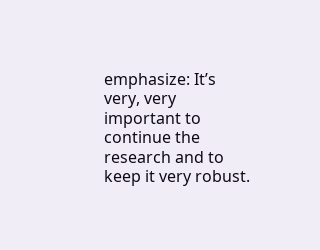emphasize: It’s very, very important to continue the research and to keep it very robust.